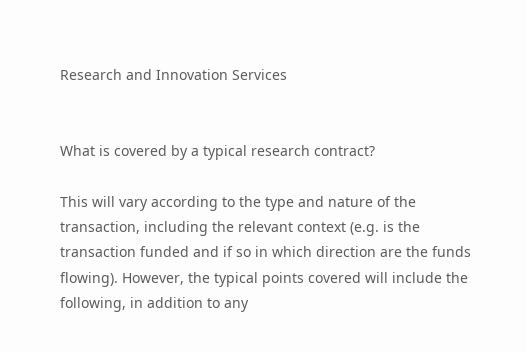Research and Innovation Services


What is covered by a typical research contract?

This will vary according to the type and nature of the transaction, including the relevant context (e.g. is the transaction funded and if so in which direction are the funds flowing). However, the typical points covered will include the following, in addition to any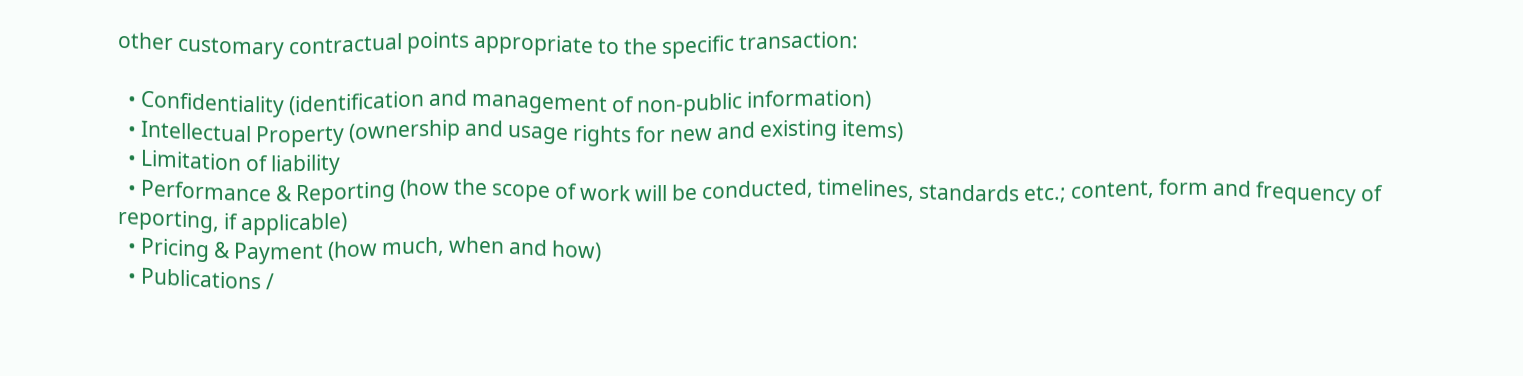other customary contractual points appropriate to the specific transaction:

  • Confidentiality (identification and management of non-public information)
  • Intellectual Property (ownership and usage rights for new and existing items)
  • Limitation of liability
  • Performance & Reporting (how the scope of work will be conducted, timelines, standards etc.; content, form and frequency of reporting, if applicable)
  • Pricing & Payment (how much, when and how)
  • Publications /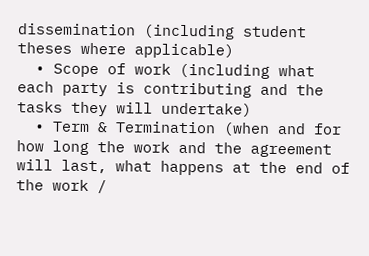dissemination (including student theses where applicable)
  • Scope of work (including what each party is contributing and the tasks they will undertake)
  • Term & Termination (when and for how long the work and the agreement will last, what happens at the end of the work /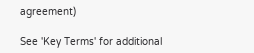agreement)

See 'Key Terms' for additional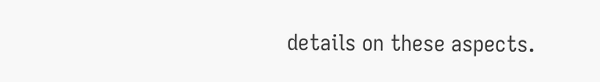details on these aspects.